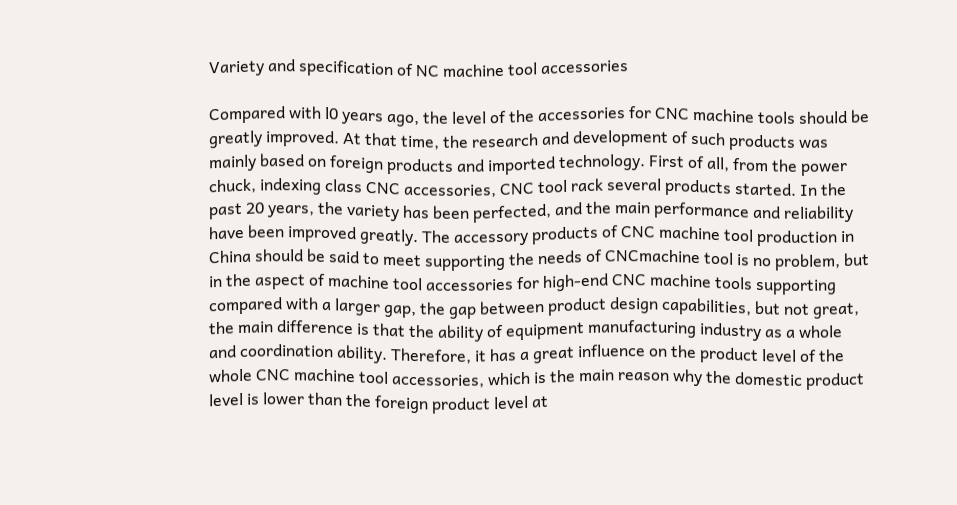Variety and specification of NC machine tool accessories

Compared with l0 years ago, the level of the accessories for CNC machine tools should be greatly improved. At that time, the research and development of such products was mainly based on foreign products and imported technology. First of all, from the power chuck, indexing class CNC accessories, CNC tool rack several products started. In the past 20 years, the variety has been perfected, and the main performance and reliability have been improved greatly. The accessory products of CNC machine tool production in China should be said to meet supporting the needs of CNCmachine tool is no problem, but in the aspect of machine tool accessories for high-end CNC machine tools supporting compared with a larger gap, the gap between product design capabilities, but not great, the main difference is that the ability of equipment manufacturing industry as a whole and coordination ability. Therefore, it has a great influence on the product level of the whole CNC machine tool accessories, which is the main reason why the domestic product level is lower than the foreign product level at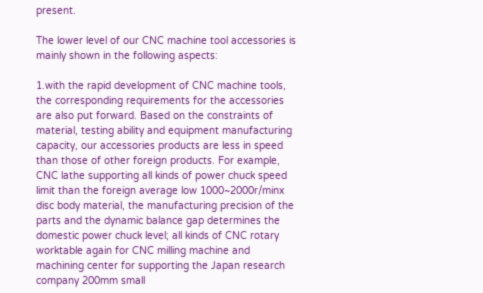present.

The lower level of our CNC machine tool accessories is mainly shown in the following aspects:

1.with the rapid development of CNC machine tools, the corresponding requirements for the accessories are also put forward. Based on the constraints of material, testing ability and equipment manufacturing capacity, our accessories products are less in speed than those of other foreign products. For example, CNC lathe supporting all kinds of power chuck speed limit than the foreign average low 1000~2000r/minx disc body material, the manufacturing precision of the parts and the dynamic balance gap determines the domestic power chuck level; all kinds of CNC rotary worktable again for CNC milling machine and machining center for supporting the Japan research company 200mm small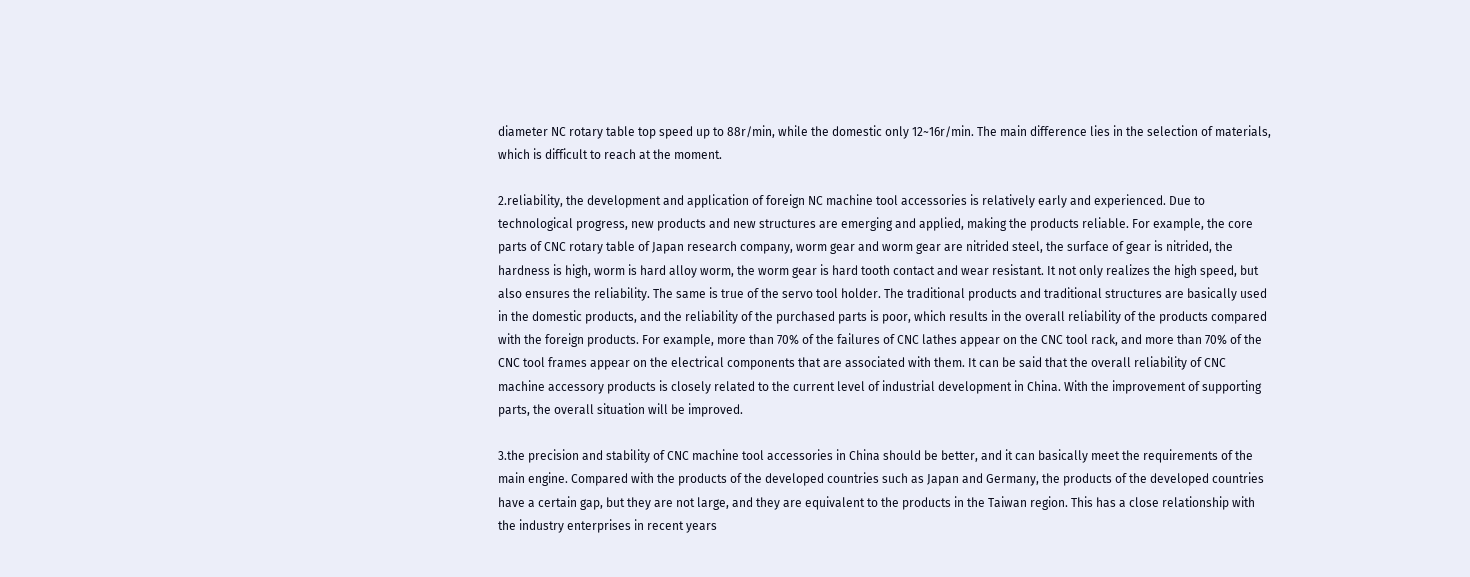diameter NC rotary table top speed up to 88r/min, while the domestic only 12~16r/min. The main difference lies in the selection of materials, which is difficult to reach at the moment.

2.reliability, the development and application of foreign NC machine tool accessories is relatively early and experienced. Due to technological progress, new products and new structures are emerging and applied, making the products reliable. For example, the core parts of CNC rotary table of Japan research company, worm gear and worm gear are nitrided steel, the surface of gear is nitrided, the hardness is high, worm is hard alloy worm, the worm gear is hard tooth contact and wear resistant. It not only realizes the high speed, but also ensures the reliability. The same is true of the servo tool holder. The traditional products and traditional structures are basically used in the domestic products, and the reliability of the purchased parts is poor, which results in the overall reliability of the products compared with the foreign products. For example, more than 70% of the failures of CNC lathes appear on the CNC tool rack, and more than 70% of the CNC tool frames appear on the electrical components that are associated with them. It can be said that the overall reliability of CNC machine accessory products is closely related to the current level of industrial development in China. With the improvement of supporting parts, the overall situation will be improved.

3.the precision and stability of CNC machine tool accessories in China should be better, and it can basically meet the requirements of the main engine. Compared with the products of the developed countries such as Japan and Germany, the products of the developed countries have a certain gap, but they are not large, and they are equivalent to the products in the Taiwan region. This has a close relationship with the industry enterprises in recent years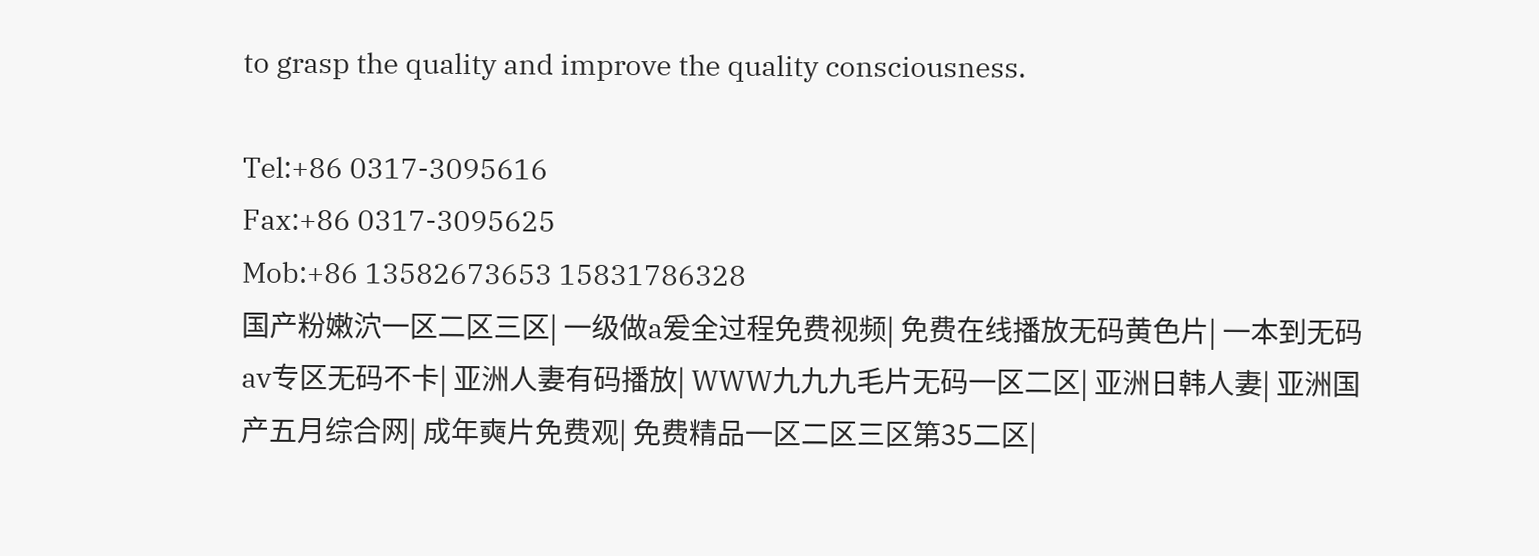to grasp the quality and improve the quality consciousness.

Tel:+86 0317-3095616
Fax:+86 0317-3095625
Mob:+86 13582673653 15831786328
国产粉嫩泬一区二区三区| 一级做a爰全过程免费视频| 免费在线播放无码黄色片| 一本到无码av专区无码不卡| 亚洲人妻有码播放| WWW九九九毛片无码一区二区| 亚洲日韩人妻| 亚洲国产五月综合网| 成年奭片免费观| 免费精品一区二区三区第35二区|